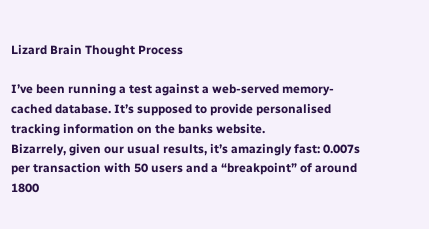Lizard Brain Thought Process

I’ve been running a test against a web-served memory-cached database. It’s supposed to provide personalised tracking information on the banks website.
Bizarrely, given our usual results, it’s amazingly fast: 0.007s per transaction with 50 users and a “breakpoint” of around 1800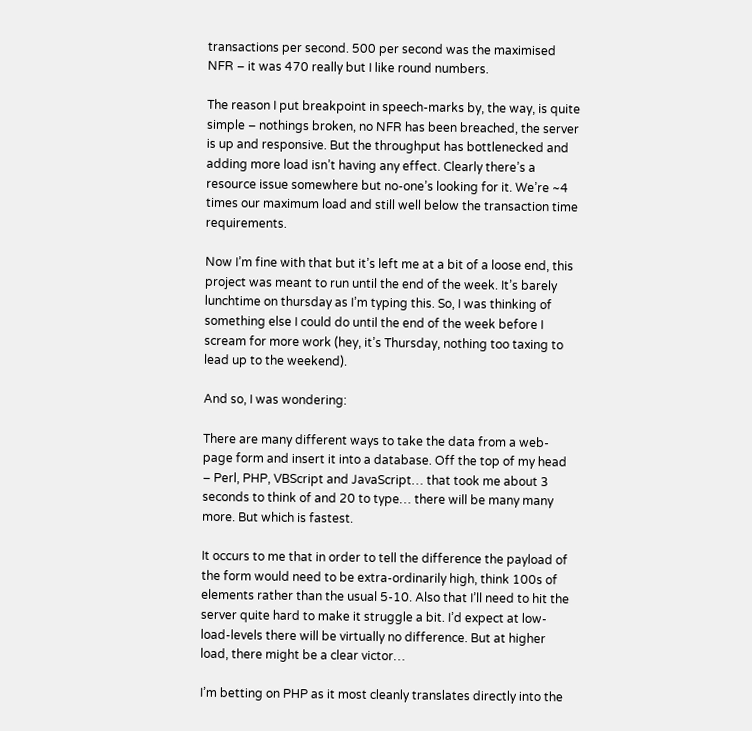transactions per second. 500 per second was the maximised NFR – it was 470 really but I like round numbers.

The reason I put breakpoint in speech-marks by, the way, is quite simple – nothings broken, no NFR has been breached, the server is up and responsive. But the throughput has bottlenecked and adding more load isn’t having any effect. Clearly there’s a resource issue somewhere but no-one’s looking for it. We’re ~4 times our maximum load and still well below the transaction time requirements.

Now I’m fine with that but it’s left me at a bit of a loose end, this project was meant to run until the end of the week. It’s barely lunchtime on thursday as I’m typing this. So, I was thinking of something else I could do until the end of the week before I scream for more work (hey, it’s Thursday, nothing too taxing to lead up to the weekend).

And so, I was wondering:

There are many different ways to take the data from a web-page form and insert it into a database. Off the top of my head – Perl, PHP, VBScript and JavaScript… that took me about 3 seconds to think of and 20 to type… there will be many many more. But which is fastest.

It occurs to me that in order to tell the difference the payload of the form would need to be extra-ordinarily high, think 100s of elements rather than the usual 5-10. Also that I’ll need to hit the server quite hard to make it struggle a bit. I’d expect at low-load-levels there will be virtually no difference. But at higher load, there might be a clear victor…

I’m betting on PHP as it most cleanly translates directly into the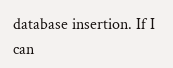database insertion. If I can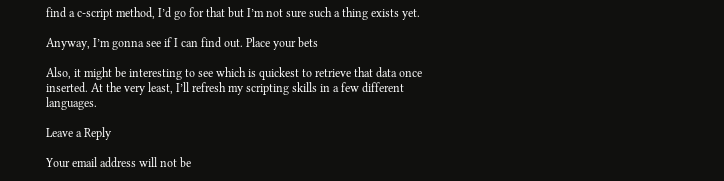find a c-script method, I’d go for that but I’m not sure such a thing exists yet.

Anyway, I’m gonna see if I can find out. Place your bets

Also, it might be interesting to see which is quickest to retrieve that data once inserted. At the very least, I’ll refresh my scripting skills in a few different languages.

Leave a Reply

Your email address will not be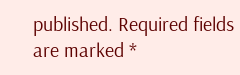published. Required fields are marked *